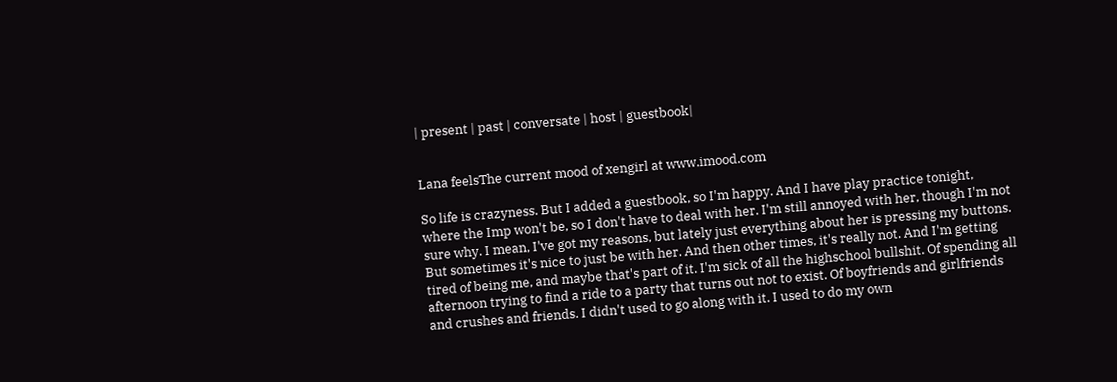| present | past | conversate | host | guestbook|


Lana feelsThe current mood of xengirl at www.imood.com

So life is crazyness. But I added a guestbook, so I'm happy. And I have play practice tonight, where the Imp won't be, so I don't have to deal with her. I'm still annoyed with her, though I'm not sure why. I mean, I've got my reasons, but lately just everything about her is pressing my buttons. But sometimes it's nice to just be with her. And then other times, it's really not. And I'm getting tired of being me, and maybe that's part of it. I'm sick of all the highschool bullshit. Of spending all afternoon trying to find a ride to a party that turns out not to exist. Of boyfriends and girlfriends and crushes and friends. I didn't used to go along with it. I used to do my own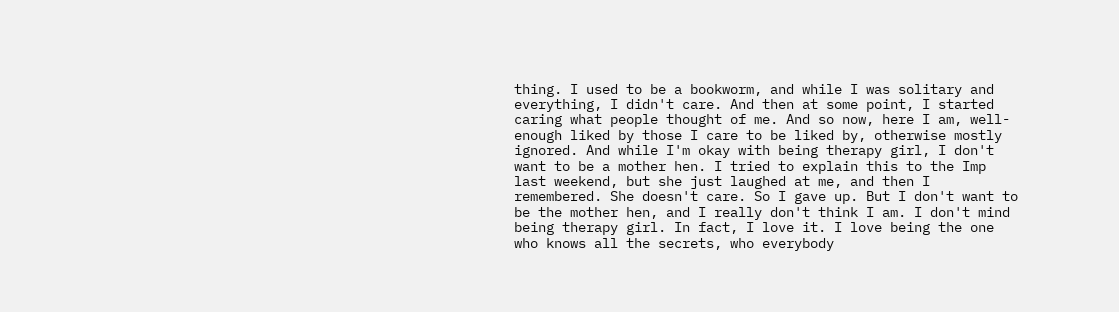thing. I used to be a bookworm, and while I was solitary and everything, I didn't care. And then at some point, I started caring what people thought of me. And so now, here I am, well-enough liked by those I care to be liked by, otherwise mostly ignored. And while I'm okay with being therapy girl, I don't want to be a mother hen. I tried to explain this to the Imp last weekend, but she just laughed at me, and then I remembered. She doesn't care. So I gave up. But I don't want to be the mother hen, and I really don't think I am. I don't mind being therapy girl. In fact, I love it. I love being the one who knows all the secrets, who everybody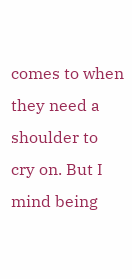comes to when they need a shoulder to cry on. But I mind being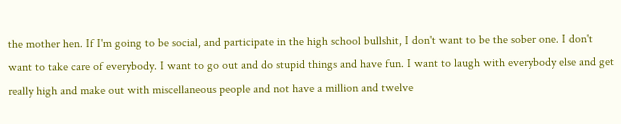the mother hen. If I'm going to be social, and participate in the high school bullshit, I don't want to be the sober one. I don't want to take care of everybody. I want to go out and do stupid things and have fun. I want to laugh with everybody else and get really high and make out with miscellaneous people and not have a million and twelve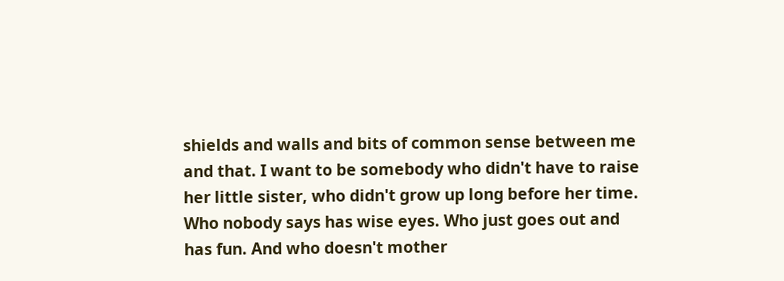shields and walls and bits of common sense between me and that. I want to be somebody who didn't have to raise her little sister, who didn't grow up long before her time. Who nobody says has wise eyes. Who just goes out and has fun. And who doesn't mother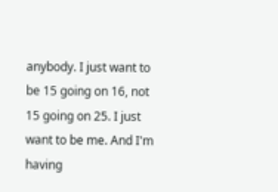anybody. I just want to be 15 going on 16, not 15 going on 25. I just want to be me. And I'm having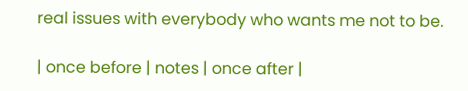real issues with everybody who wants me not to be.

| once before | notes | once after |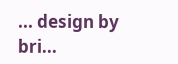... design by bri...